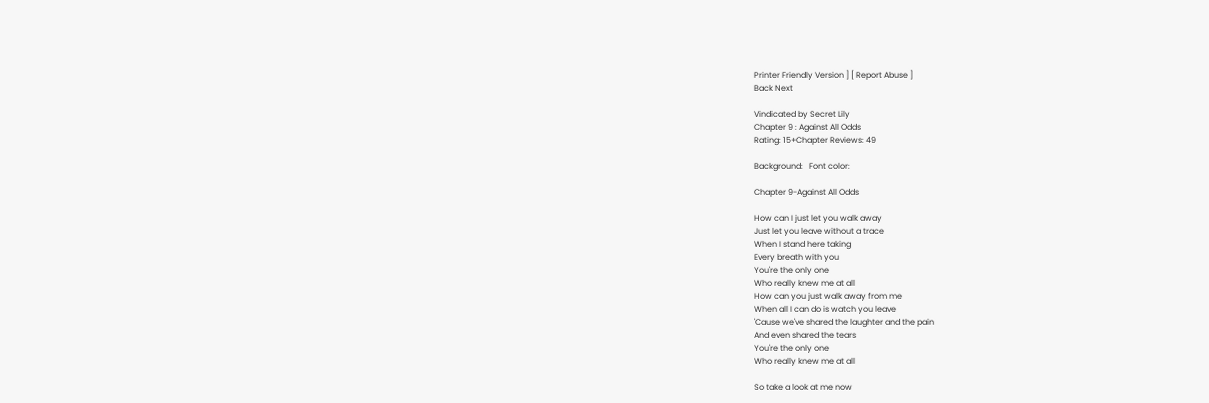Printer Friendly Version ] [ Report Abuse ]
Back Next

Vindicated by Secret Lily
Chapter 9 : Against All Odds
Rating: 15+Chapter Reviews: 49

Background:   Font color:

Chapter 9-Against All Odds

How can I just let you walk away
Just let you leave without a trace
When I stand here taking
Every breath with you
You're the only one
Who really knew me at all
How can you just walk away from me
When all I can do is watch you leave
'Cause we've shared the laughter and the pain
And even shared the tears
You're the only one
Who really knew me at all

So take a look at me now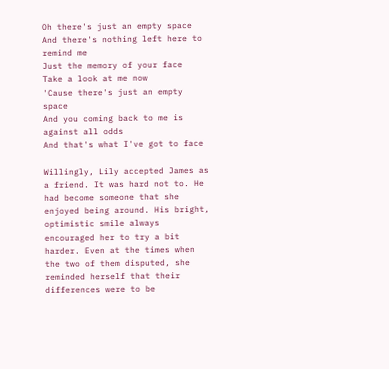Oh there's just an empty space
And there's nothing left here to remind me
Just the memory of your face
Take a look at me now
'Cause there's just an empty space
And you coming back to me is against all odds
And that's what I've got to face

Willingly, Lily accepted James as a friend. It was hard not to. He had become someone that she enjoyed being around. His bright, optimistic smile always encouraged her to try a bit harder. Even at the times when the two of them disputed, she reminded herself that their differences were to be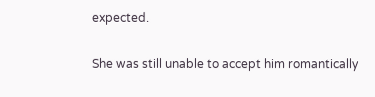expected.

She was still unable to accept him romantically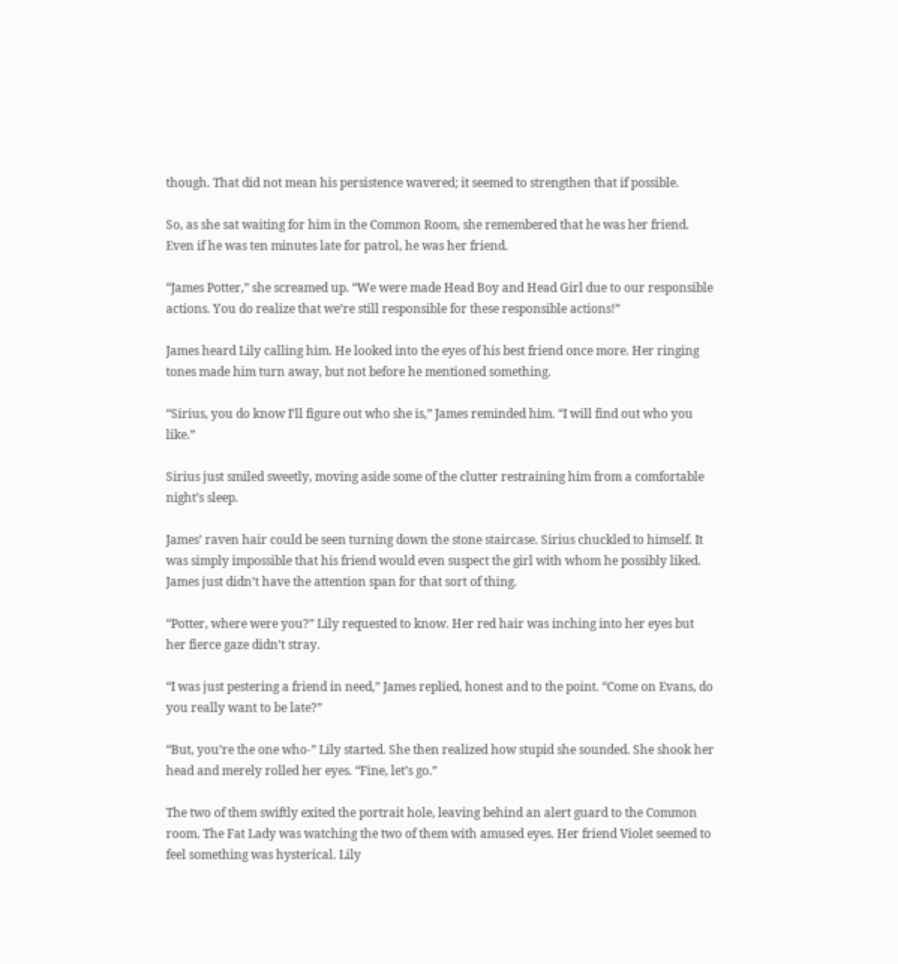though. That did not mean his persistence wavered; it seemed to strengthen that if possible.

So, as she sat waiting for him in the Common Room, she remembered that he was her friend. Even if he was ten minutes late for patrol, he was her friend.

“James Potter,” she screamed up. “We were made Head Boy and Head Girl due to our responsible actions. You do realize that we’re still responsible for these responsible actions!”

James heard Lily calling him. He looked into the eyes of his best friend once more. Her ringing tones made him turn away, but not before he mentioned something.

“Sirius, you do know I’ll figure out who she is,” James reminded him. “I will find out who you like.”

Sirius just smiled sweetly, moving aside some of the clutter restraining him from a comfortable night’s sleep.

James’ raven hair could be seen turning down the stone staircase. Sirius chuckled to himself. It was simply impossible that his friend would even suspect the girl with whom he possibly liked. James just didn’t have the attention span for that sort of thing.

“Potter, where were you?” Lily requested to know. Her red hair was inching into her eyes but her fierce gaze didn’t stray.

“I was just pestering a friend in need,” James replied, honest and to the point. “Come on Evans, do you really want to be late?”

“But, you’re the one who-” Lily started. She then realized how stupid she sounded. She shook her head and merely rolled her eyes. “Fine, let’s go.”

The two of them swiftly exited the portrait hole, leaving behind an alert guard to the Common room. The Fat Lady was watching the two of them with amused eyes. Her friend Violet seemed to feel something was hysterical. Lily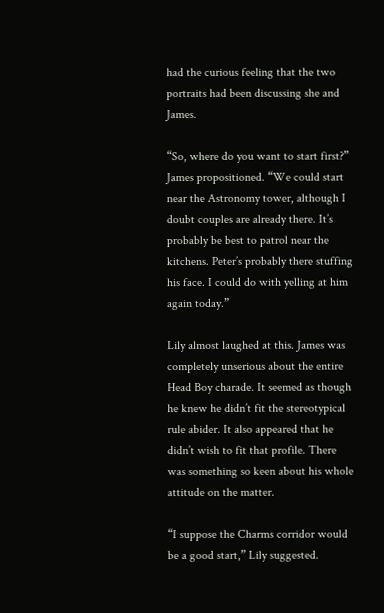had the curious feeling that the two portraits had been discussing she and James.

“So, where do you want to start first?” James propositioned. “We could start near the Astronomy tower, although I doubt couples are already there. It’s probably be best to patrol near the kitchens. Peter’s probably there stuffing his face. I could do with yelling at him again today.”

Lily almost laughed at this. James was completely unserious about the entire Head Boy charade. It seemed as though he knew he didn’t fit the stereotypical rule abider. It also appeared that he didn’t wish to fit that profile. There was something so keen about his whole attitude on the matter.

“I suppose the Charms corridor would be a good start,” Lily suggested.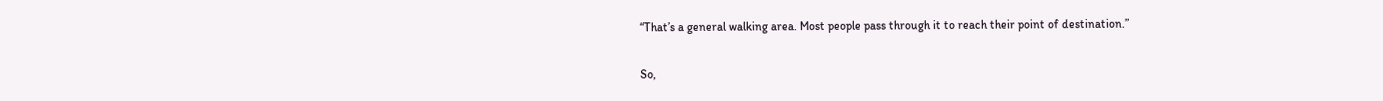“That’s a general walking area. Most people pass through it to reach their point of destination.”

So,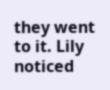they went to it. Lily noticed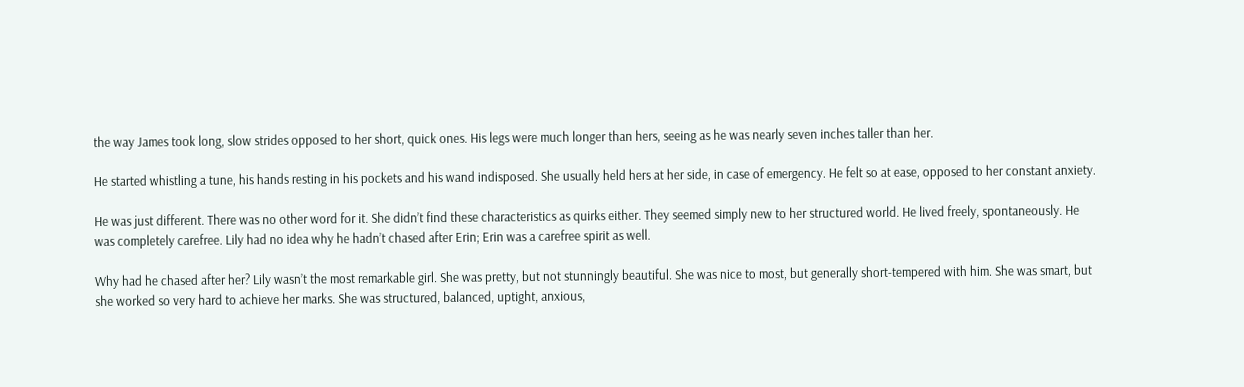the way James took long, slow strides opposed to her short, quick ones. His legs were much longer than hers, seeing as he was nearly seven inches taller than her.

He started whistling a tune, his hands resting in his pockets and his wand indisposed. She usually held hers at her side, in case of emergency. He felt so at ease, opposed to her constant anxiety.

He was just different. There was no other word for it. She didn’t find these characteristics as quirks either. They seemed simply new to her structured world. He lived freely, spontaneously. He was completely carefree. Lily had no idea why he hadn’t chased after Erin; Erin was a carefree spirit as well.

Why had he chased after her? Lily wasn’t the most remarkable girl. She was pretty, but not stunningly beautiful. She was nice to most, but generally short-tempered with him. She was smart, but she worked so very hard to achieve her marks. She was structured, balanced, uptight, anxious,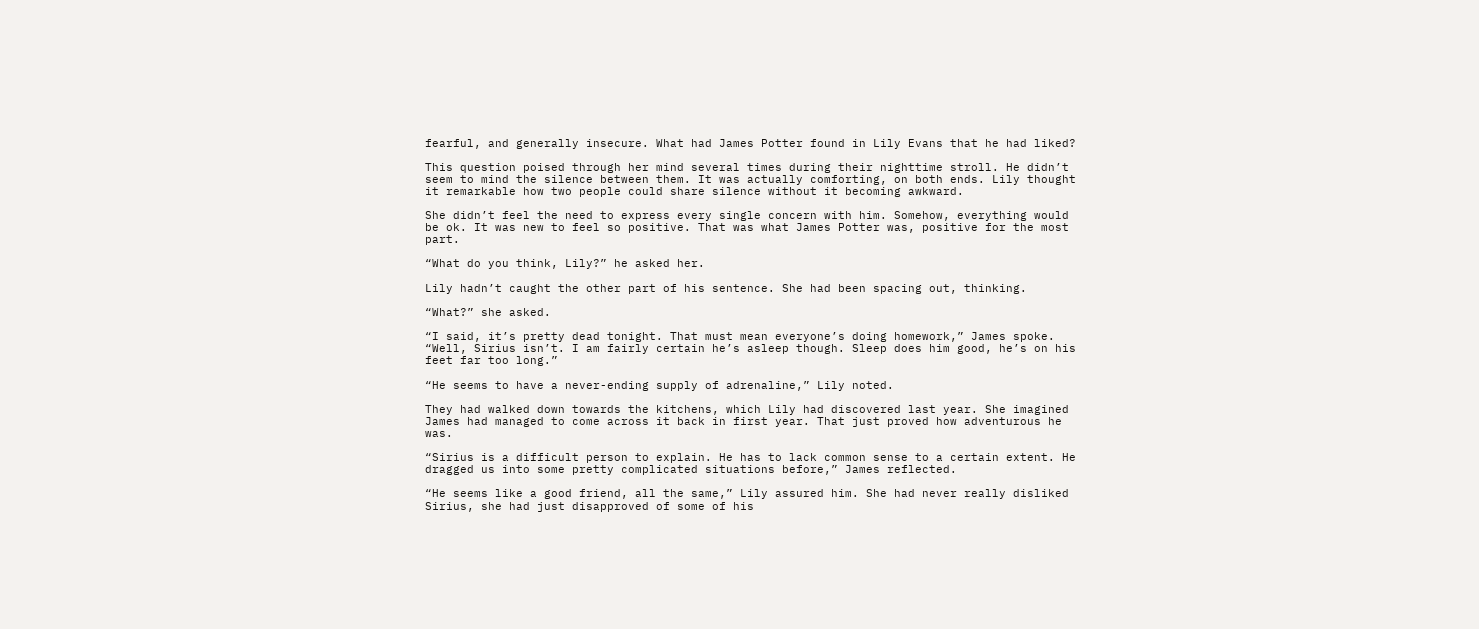fearful, and generally insecure. What had James Potter found in Lily Evans that he had liked?

This question poised through her mind several times during their nighttime stroll. He didn’t seem to mind the silence between them. It was actually comforting, on both ends. Lily thought it remarkable how two people could share silence without it becoming awkward.

She didn’t feel the need to express every single concern with him. Somehow, everything would be ok. It was new to feel so positive. That was what James Potter was, positive for the most part.

“What do you think, Lily?” he asked her.

Lily hadn’t caught the other part of his sentence. She had been spacing out, thinking.

“What?” she asked.

“I said, it’s pretty dead tonight. That must mean everyone’s doing homework,” James spoke. “Well, Sirius isn’t. I am fairly certain he’s asleep though. Sleep does him good, he’s on his feet far too long.”

“He seems to have a never-ending supply of adrenaline,” Lily noted.

They had walked down towards the kitchens, which Lily had discovered last year. She imagined James had managed to come across it back in first year. That just proved how adventurous he was.

“Sirius is a difficult person to explain. He has to lack common sense to a certain extent. He dragged us into some pretty complicated situations before,” James reflected.

“He seems like a good friend, all the same,” Lily assured him. She had never really disliked Sirius, she had just disapproved of some of his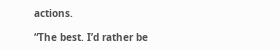actions.

“The best. I’d rather be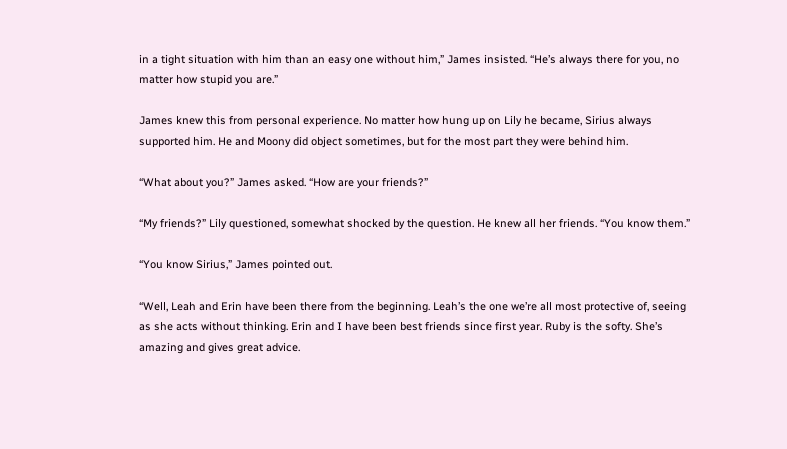in a tight situation with him than an easy one without him,” James insisted. “He’s always there for you, no matter how stupid you are.”

James knew this from personal experience. No matter how hung up on Lily he became, Sirius always supported him. He and Moony did object sometimes, but for the most part they were behind him.

“What about you?” James asked. “How are your friends?”

“My friends?” Lily questioned, somewhat shocked by the question. He knew all her friends. “You know them.”

“You know Sirius,” James pointed out.

“Well, Leah and Erin have been there from the beginning. Leah’s the one we’re all most protective of, seeing as she acts without thinking. Erin and I have been best friends since first year. Ruby is the softy. She’s amazing and gives great advice.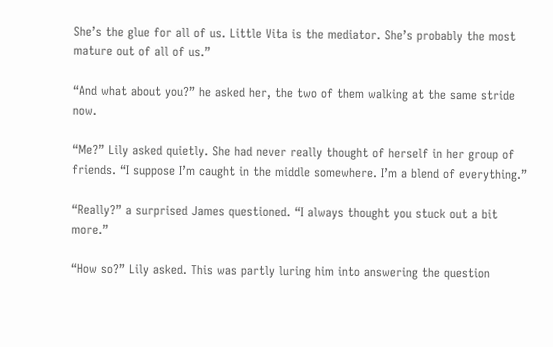She’s the glue for all of us. Little Vita is the mediator. She’s probably the most mature out of all of us.”

“And what about you?” he asked her, the two of them walking at the same stride now.

“Me?” Lily asked quietly. She had never really thought of herself in her group of friends. “I suppose I’m caught in the middle somewhere. I’m a blend of everything.”

“Really?” a surprised James questioned. “I always thought you stuck out a bit more.”

“How so?” Lily asked. This was partly luring him into answering the question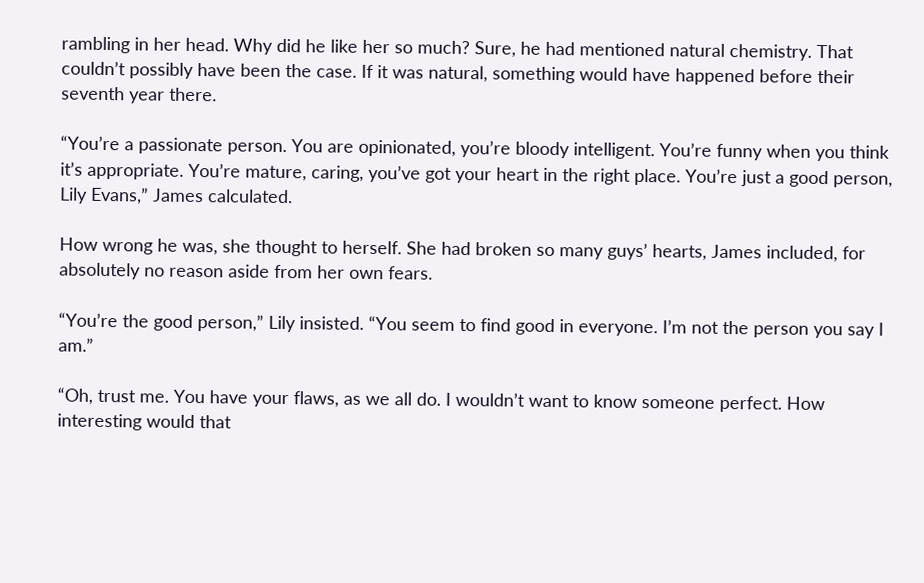rambling in her head. Why did he like her so much? Sure, he had mentioned natural chemistry. That couldn’t possibly have been the case. If it was natural, something would have happened before their seventh year there.

“You’re a passionate person. You are opinionated, you’re bloody intelligent. You’re funny when you think it’s appropriate. You’re mature, caring, you’ve got your heart in the right place. You’re just a good person, Lily Evans,” James calculated.

How wrong he was, she thought to herself. She had broken so many guys’ hearts, James included, for absolutely no reason aside from her own fears.

“You’re the good person,” Lily insisted. “You seem to find good in everyone. I’m not the person you say I am.”

“Oh, trust me. You have your flaws, as we all do. I wouldn’t want to know someone perfect. How interesting would that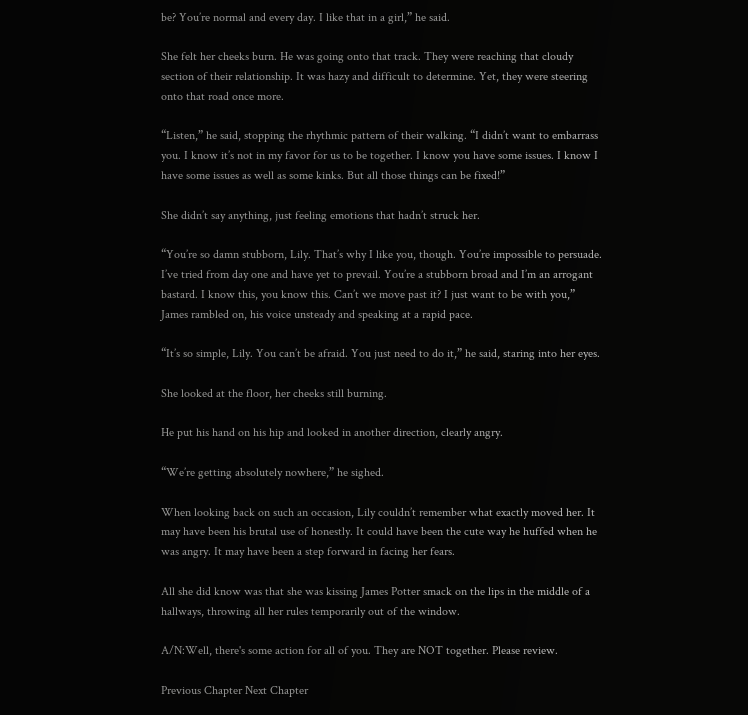be? You’re normal and every day. I like that in a girl,” he said.

She felt her cheeks burn. He was going onto that track. They were reaching that cloudy section of their relationship. It was hazy and difficult to determine. Yet, they were steering onto that road once more.

“Listen,” he said, stopping the rhythmic pattern of their walking. “I didn’t want to embarrass you. I know it’s not in my favor for us to be together. I know you have some issues. I know I have some issues as well as some kinks. But all those things can be fixed!”

She didn’t say anything, just feeling emotions that hadn’t struck her.

“You’re so damn stubborn, Lily. That’s why I like you, though. You’re impossible to persuade. I’ve tried from day one and have yet to prevail. You’re a stubborn broad and I’m an arrogant bastard. I know this, you know this. Can’t we move past it? I just want to be with you,” James rambled on, his voice unsteady and speaking at a rapid pace.

“It’s so simple, Lily. You can’t be afraid. You just need to do it,” he said, staring into her eyes.

She looked at the floor, her cheeks still burning.

He put his hand on his hip and looked in another direction, clearly angry.

“We’re getting absolutely nowhere,” he sighed.

When looking back on such an occasion, Lily couldn’t remember what exactly moved her. It may have been his brutal use of honestly. It could have been the cute way he huffed when he was angry. It may have been a step forward in facing her fears.

All she did know was that she was kissing James Potter smack on the lips in the middle of a hallways, throwing all her rules temporarily out of the window.

A/N:Well, there's some action for all of you. They are NOT together. Please review.

Previous Chapter Next Chapter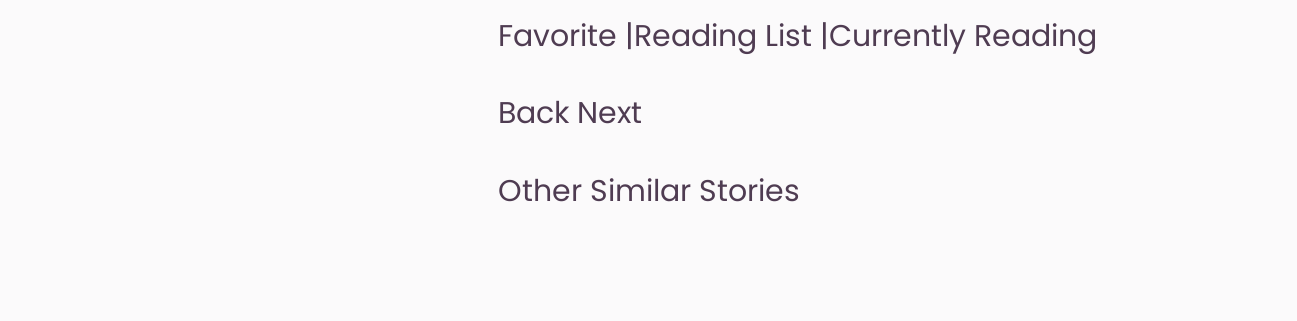Favorite |Reading List |Currently Reading

Back Next

Other Similar Stories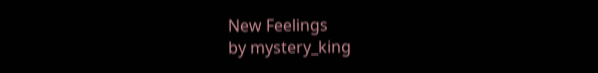New Feelings
by mystery_king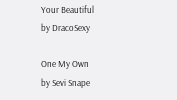Your Beautiful
by DracoSexy

One My Own
by Sevi Snape